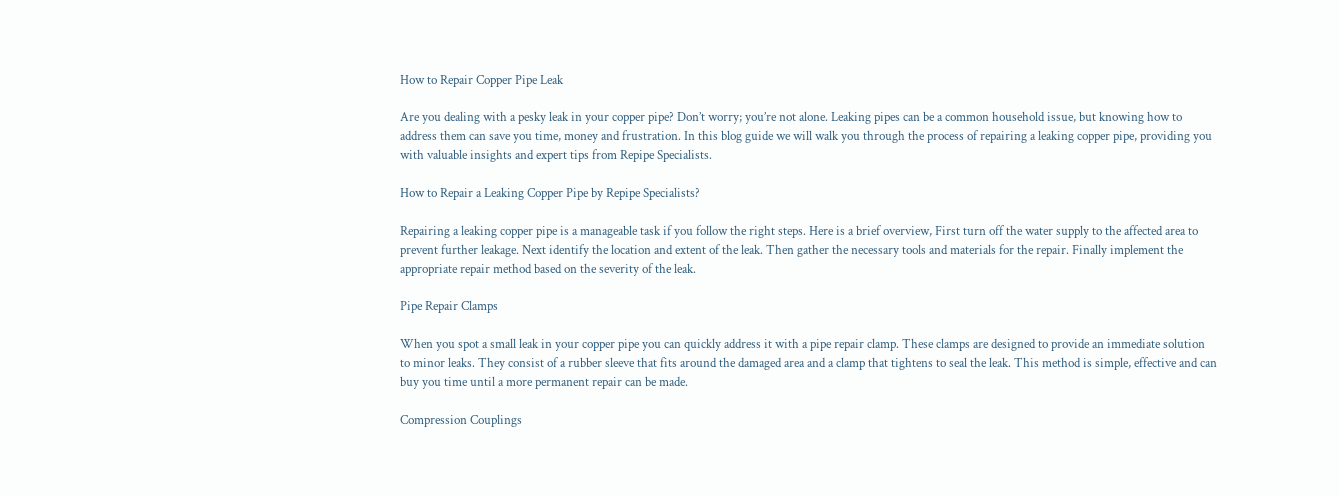How to Repair Copper Pipe Leak

Are you dealing with a pesky leak in your copper pipe? Don’t worry; you’re not alone. Leaking pipes can be a common household issue, but knowing how to address them can save you time, money and frustration. In this blog guide we will walk you through the process of repairing a leaking copper pipe, providing you with valuable insights and expert tips from Repipe Specialists.

How to Repair a Leaking Copper Pipe by Repipe Specialists?

Repairing a leaking copper pipe is a manageable task if you follow the right steps. Here is a brief overview, First turn off the water supply to the affected area to prevent further leakage. Next identify the location and extent of the leak. Then gather the necessary tools and materials for the repair. Finally implement the appropriate repair method based on the severity of the leak.

Pipe Repair Clamps

When you spot a small leak in your copper pipe you can quickly address it with a pipe repair clamp. These clamps are designed to provide an immediate solution to minor leaks. They consist of a rubber sleeve that fits around the damaged area and a clamp that tightens to seal the leak. This method is simple, effective and can buy you time until a more permanent repair can be made.

Compression Couplings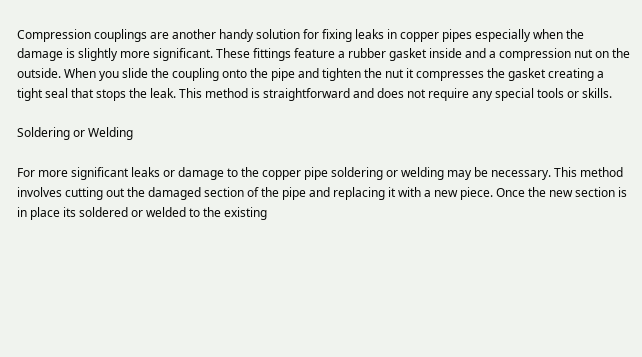Compression couplings are another handy solution for fixing leaks in copper pipes especially when the damage is slightly more significant. These fittings feature a rubber gasket inside and a compression nut on the outside. When you slide the coupling onto the pipe and tighten the nut it compresses the gasket creating a tight seal that stops the leak. This method is straightforward and does not require any special tools or skills.

Soldering or Welding

For more significant leaks or damage to the copper pipe soldering or welding may be necessary. This method involves cutting out the damaged section of the pipe and replacing it with a new piece. Once the new section is in place its soldered or welded to the existing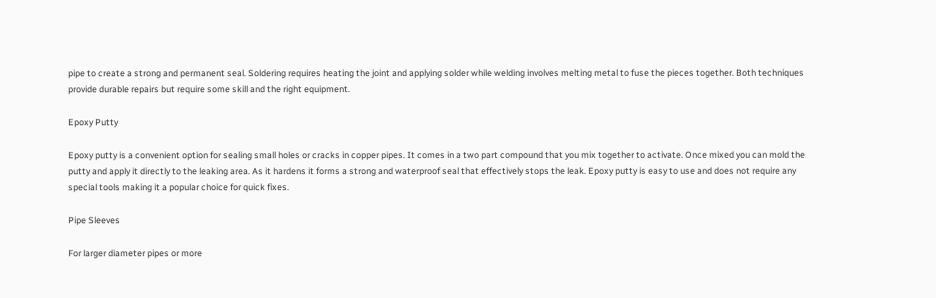pipe to create a strong and permanent seal. Soldering requires heating the joint and applying solder while welding involves melting metal to fuse the pieces together. Both techniques provide durable repairs but require some skill and the right equipment.

Epoxy Putty

Epoxy putty is a convenient option for sealing small holes or cracks in copper pipes. It comes in a two part compound that you mix together to activate. Once mixed you can mold the putty and apply it directly to the leaking area. As it hardens it forms a strong and waterproof seal that effectively stops the leak. Epoxy putty is easy to use and does not require any special tools making it a popular choice for quick fixes.

Pipe Sleeves

For larger diameter pipes or more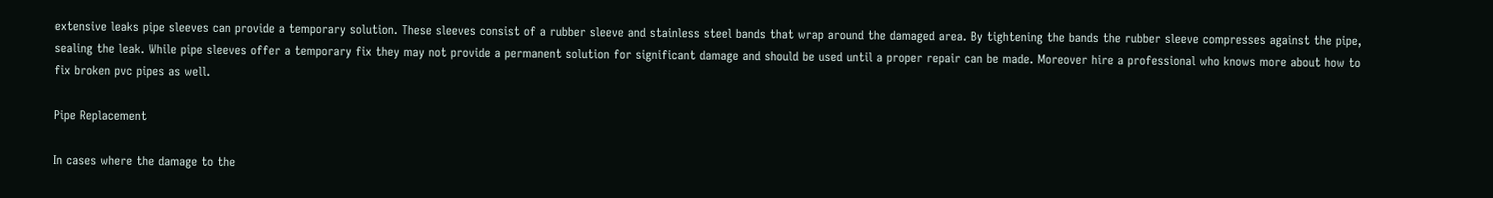extensive leaks pipe sleeves can provide a temporary solution. These sleeves consist of a rubber sleeve and stainless steel bands that wrap around the damaged area. By tightening the bands the rubber sleeve compresses against the pipe, sealing the leak. While pipe sleeves offer a temporary fix they may not provide a permanent solution for significant damage and should be used until a proper repair can be made. Moreover hire a professional who knows more about how to fix broken pvc pipes as well.

Pipe Replacement

In cases where the damage to the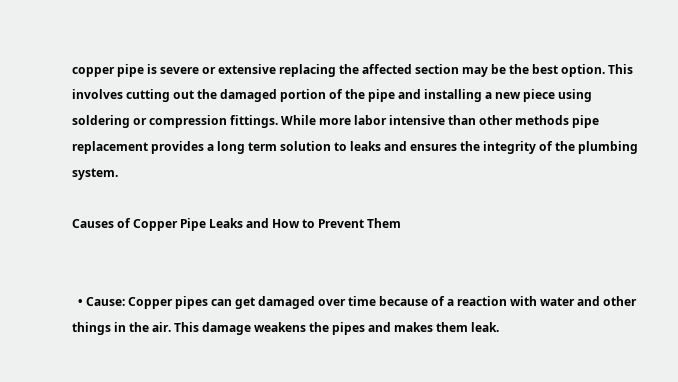copper pipe is severe or extensive replacing the affected section may be the best option. This involves cutting out the damaged portion of the pipe and installing a new piece using soldering or compression fittings. While more labor intensive than other methods pipe replacement provides a long term solution to leaks and ensures the integrity of the plumbing system.

Causes of Copper Pipe Leaks and How to Prevent Them


  • Cause: Copper pipes can get damaged over time because of a reaction with water and other things in the air. This damage weakens the pipes and makes them leak.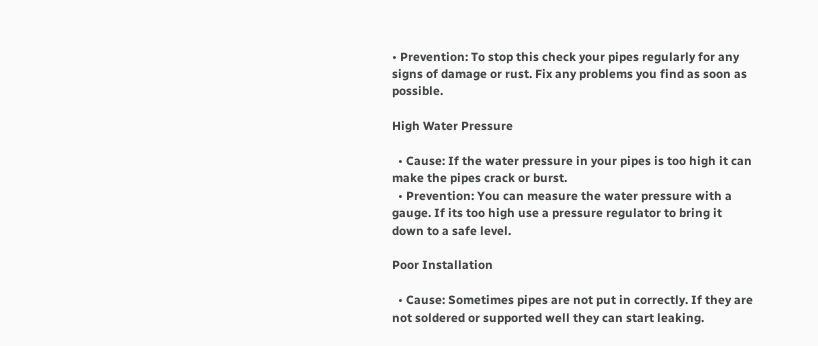• Prevention: To stop this check your pipes regularly for any signs of damage or rust. Fix any problems you find as soon as possible.

High Water Pressure

  • Cause: If the water pressure in your pipes is too high it can make the pipes crack or burst.
  • Prevention: You can measure the water pressure with a gauge. If its too high use a pressure regulator to bring it down to a safe level.

Poor Installation

  • Cause: Sometimes pipes are not put in correctly. If they are not soldered or supported well they can start leaking.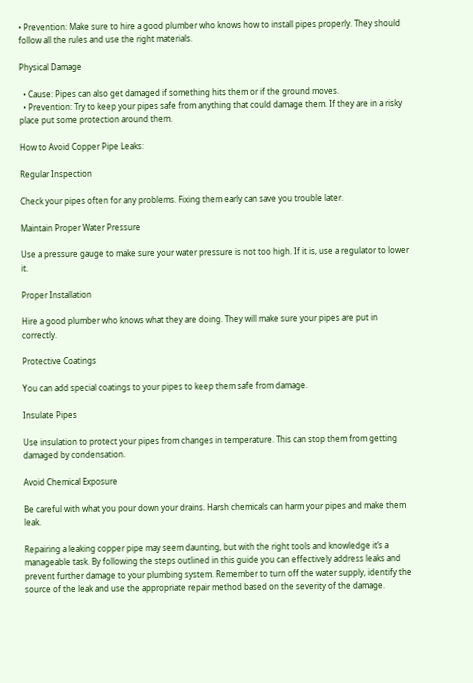• Prevention: Make sure to hire a good plumber who knows how to install pipes properly. They should follow all the rules and use the right materials.

Physical Damage

  • Cause: Pipes can also get damaged if something hits them or if the ground moves.
  • Prevention: Try to keep your pipes safe from anything that could damage them. If they are in a risky place put some protection around them.

How to Avoid Copper Pipe Leaks:

Regular Inspection

Check your pipes often for any problems. Fixing them early can save you trouble later.

Maintain Proper Water Pressure

Use a pressure gauge to make sure your water pressure is not too high. If it is, use a regulator to lower it.

Proper Installation

Hire a good plumber who knows what they are doing. They will make sure your pipes are put in correctly.

Protective Coatings

You can add special coatings to your pipes to keep them safe from damage.

Insulate Pipes

Use insulation to protect your pipes from changes in temperature. This can stop them from getting damaged by condensation.

Avoid Chemical Exposure

Be careful with what you pour down your drains. Harsh chemicals can harm your pipes and make them leak.

Repairing a leaking copper pipe may seem daunting, but with the right tools and knowledge it’s a manageable task. By following the steps outlined in this guide you can effectively address leaks and prevent further damage to your plumbing system. Remember to turn off the water supply, identify the source of the leak and use the appropriate repair method based on the severity of the damage.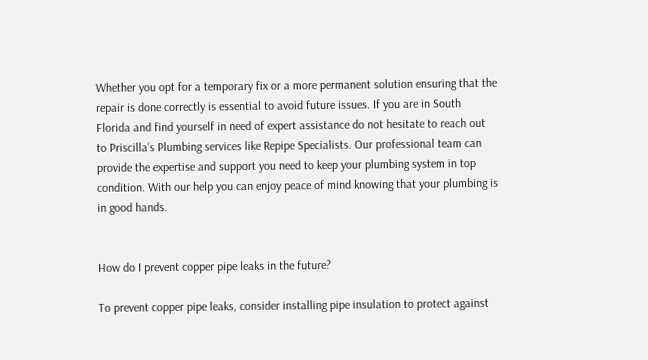Whether you opt for a temporary fix or a more permanent solution ensuring that the repair is done correctly is essential to avoid future issues. If you are in South Florida and find yourself in need of expert assistance do not hesitate to reach out to Priscilla’s Plumbing services like Repipe Specialists. Our professional team can provide the expertise and support you need to keep your plumbing system in top condition. With our help you can enjoy peace of mind knowing that your plumbing is in good hands.


How do I prevent copper pipe leaks in the future?

To prevent copper pipe leaks, consider installing pipe insulation to protect against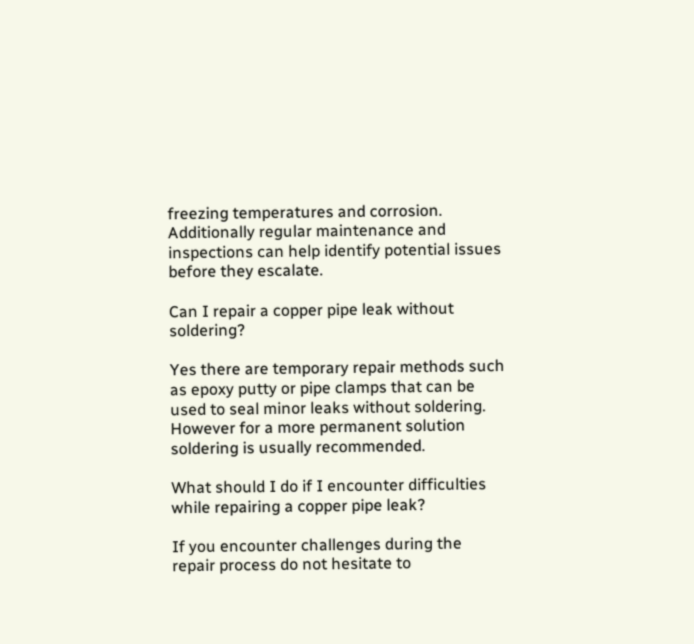freezing temperatures and corrosion. Additionally regular maintenance and inspections can help identify potential issues before they escalate.

Can I repair a copper pipe leak without soldering?

Yes there are temporary repair methods such as epoxy putty or pipe clamps that can be used to seal minor leaks without soldering. However for a more permanent solution soldering is usually recommended.

What should I do if I encounter difficulties while repairing a copper pipe leak?

If you encounter challenges during the repair process do not hesitate to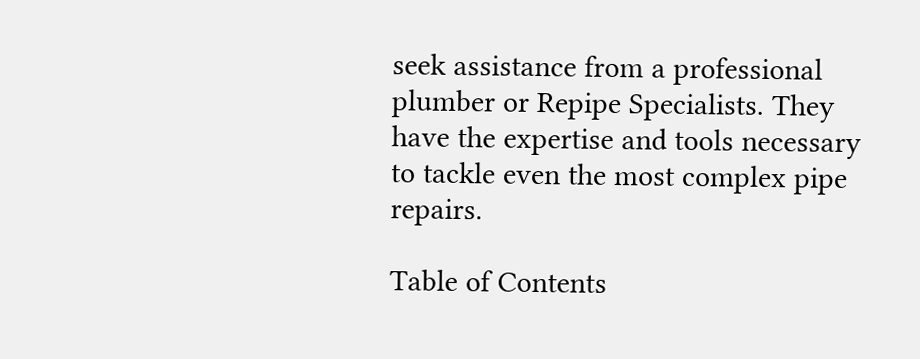seek assistance from a professional plumber or Repipe Specialists. They have the expertise and tools necessary to tackle even the most complex pipe repairs.

Table of Contents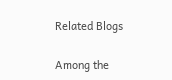Related Blogs

Among the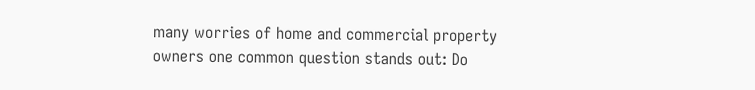many worries of home and commercial property owners one common question stands out: Do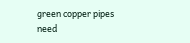green copper pipes need